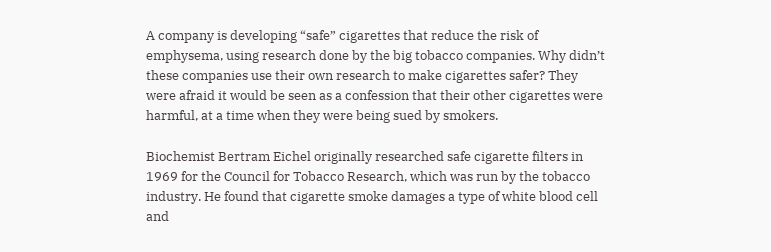A company is developing “safe” cigarettes that reduce the risk of emphysema, using research done by the big tobacco companies. Why didn’t these companies use their own research to make cigarettes safer? They were afraid it would be seen as a confession that their other cigarettes were harmful, at a time when they were being sued by smokers.

Biochemist Bertram Eichel originally researched safe cigarette filters in 1969 for the Council for Tobacco Research, which was run by the tobacco industry. He found that cigarette smoke damages a type of white blood cell and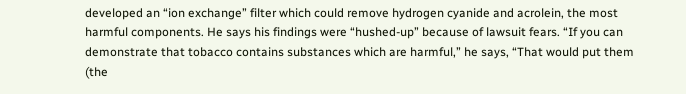developed an “ion exchange” filter which could remove hydrogen cyanide and acrolein, the most harmful components. He says his findings were “hushed-up” because of lawsuit fears. “If you can demonstrate that tobacco contains substances which are harmful,” he says, “That would put them (the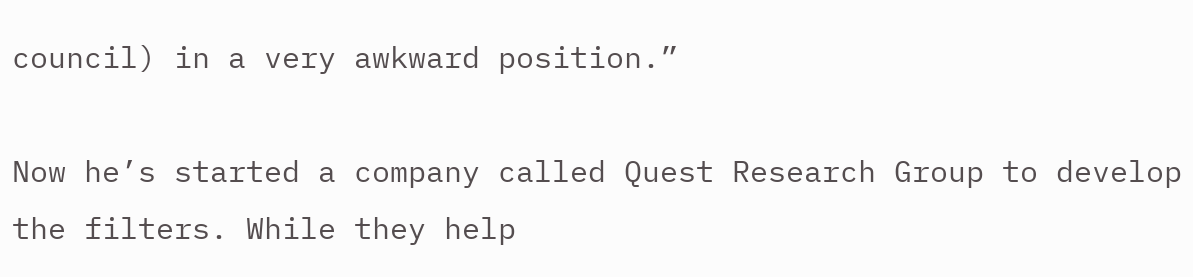council) in a very awkward position.”

Now he’s started a company called Quest Research Group to develop the filters. While they help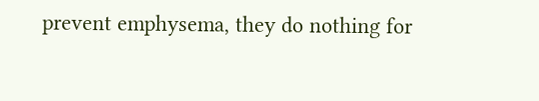prevent emphysema, they do nothing for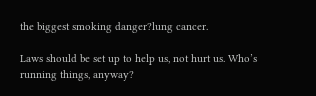the biggest smoking danger?lung cancer.

Laws should be set up to help us, not hurt us. Who’s running things, anyway?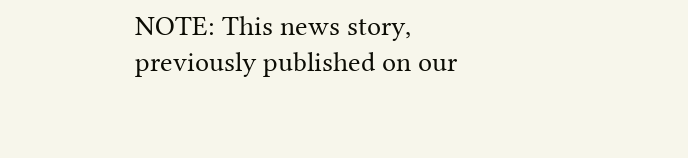NOTE: This news story, previously published on our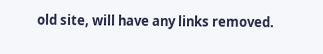old site, will have any links removed.